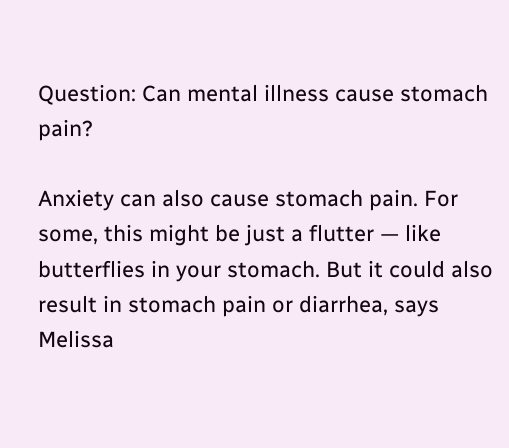Question: Can mental illness cause stomach pain?

Anxiety can also cause stomach pain. For some, this might be just a flutter — like butterflies in your stomach. But it could also result in stomach pain or diarrhea, says Melissa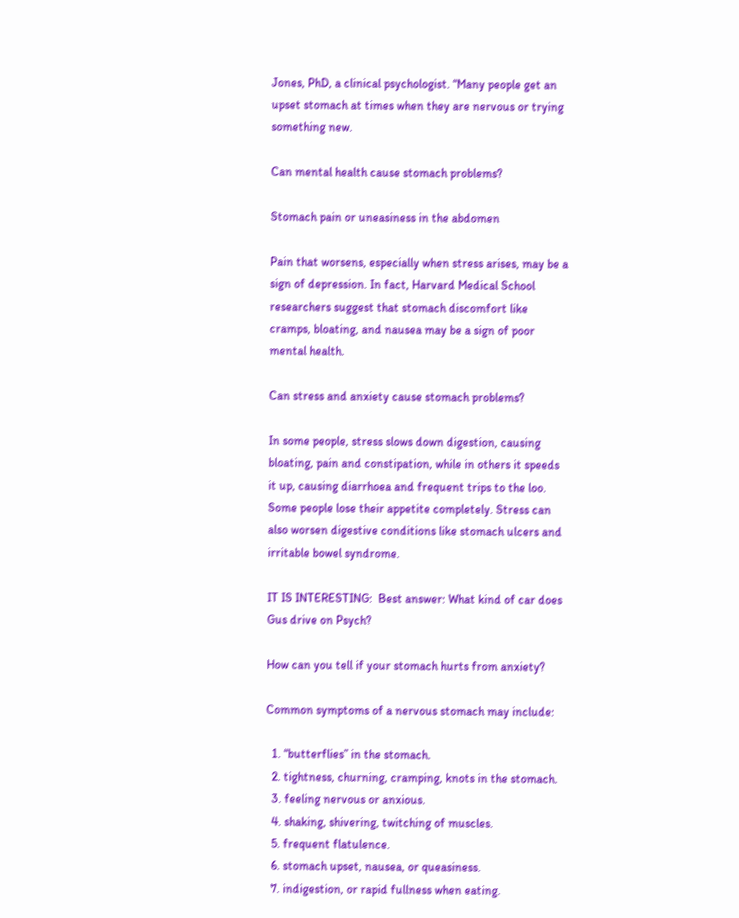Jones, PhD, a clinical psychologist. “Many people get an upset stomach at times when they are nervous or trying something new.

Can mental health cause stomach problems?

Stomach pain or uneasiness in the abdomen

Pain that worsens, especially when stress arises, may be a sign of depression. In fact, Harvard Medical School researchers suggest that stomach discomfort like cramps, bloating, and nausea may be a sign of poor mental health.

Can stress and anxiety cause stomach problems?

In some people, stress slows down digestion, causing bloating, pain and constipation, while in others it speeds it up, causing diarrhoea and frequent trips to the loo. Some people lose their appetite completely. Stress can also worsen digestive conditions like stomach ulcers and irritable bowel syndrome.

IT IS INTERESTING:  Best answer: What kind of car does Gus drive on Psych?

How can you tell if your stomach hurts from anxiety?

Common symptoms of a nervous stomach may include:

  1. “butterflies” in the stomach.
  2. tightness, churning, cramping, knots in the stomach.
  3. feeling nervous or anxious.
  4. shaking, shivering, twitching of muscles.
  5. frequent flatulence.
  6. stomach upset, nausea, or queasiness.
  7. indigestion, or rapid fullness when eating.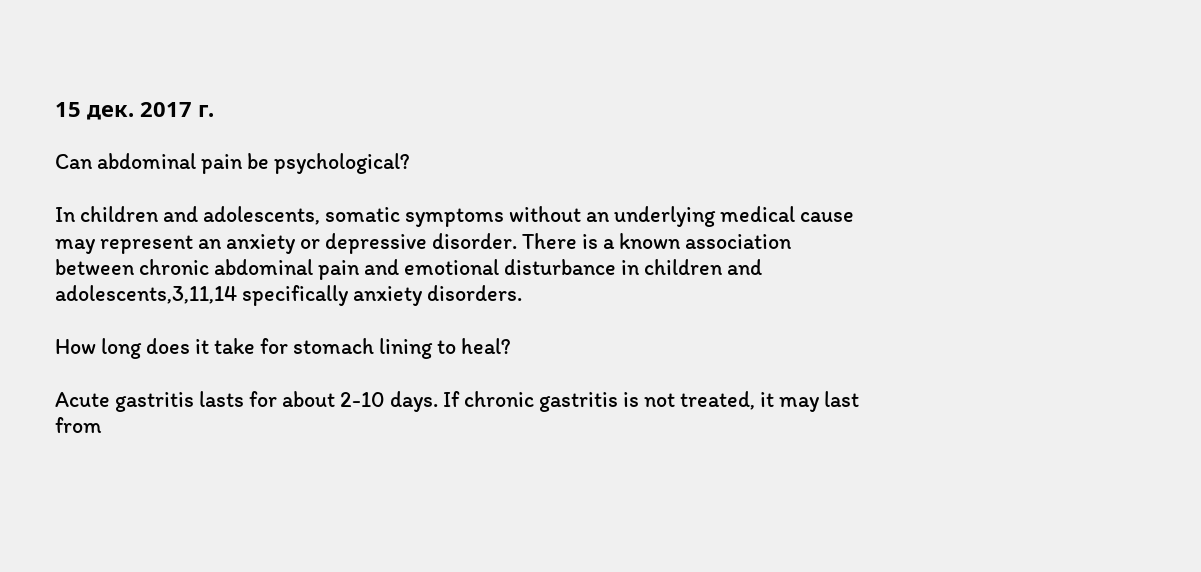15 дек. 2017 г.

Can abdominal pain be psychological?

In children and adolescents, somatic symptoms without an underlying medical cause may represent an anxiety or depressive disorder. There is a known association between chronic abdominal pain and emotional disturbance in children and adolescents,3,11,14 specifically anxiety disorders.

How long does it take for stomach lining to heal?

Acute gastritis lasts for about 2-10 days. If chronic gastritis is not treated, it may last from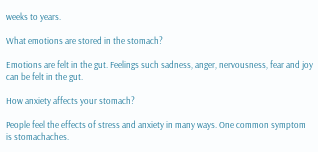weeks to years.

What emotions are stored in the stomach?

Emotions are felt in the gut. Feelings such sadness, anger, nervousness, fear and joy can be felt in the gut.

How anxiety affects your stomach?

People feel the effects of stress and anxiety in many ways. One common symptom is stomachaches.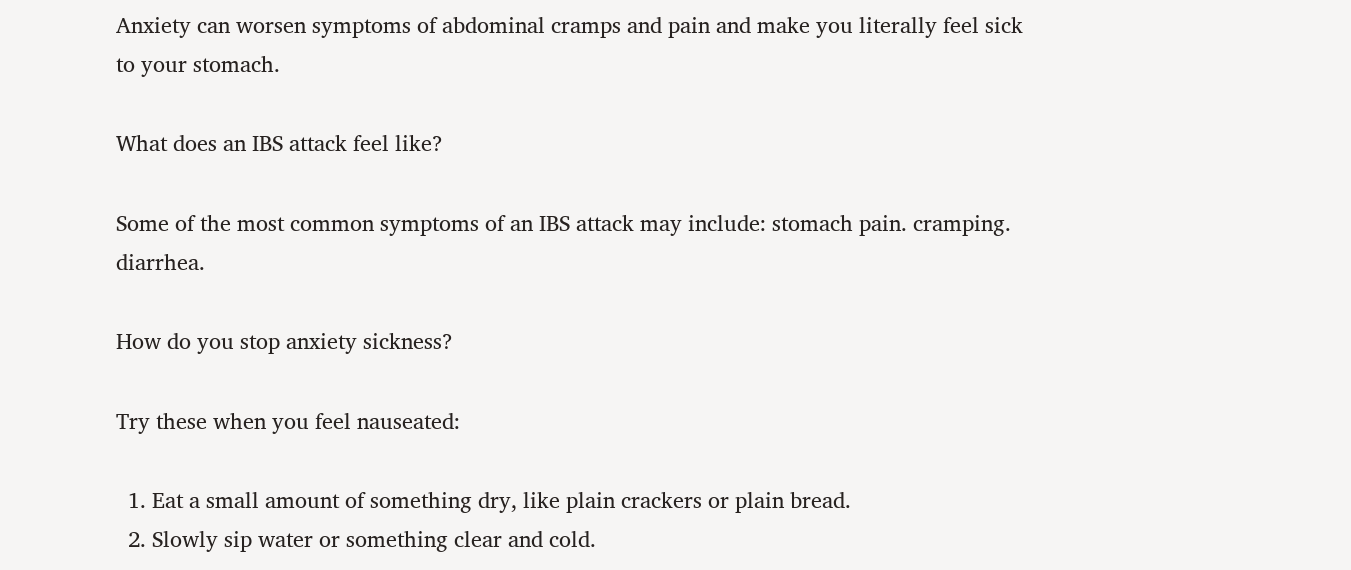Anxiety can worsen symptoms of abdominal cramps and pain and make you literally feel sick to your stomach.

What does an IBS attack feel like?

Some of the most common symptoms of an IBS attack may include: stomach pain. cramping. diarrhea.

How do you stop anxiety sickness?

Try these when you feel nauseated:

  1. Eat a small amount of something dry, like plain crackers or plain bread.
  2. Slowly sip water or something clear and cold.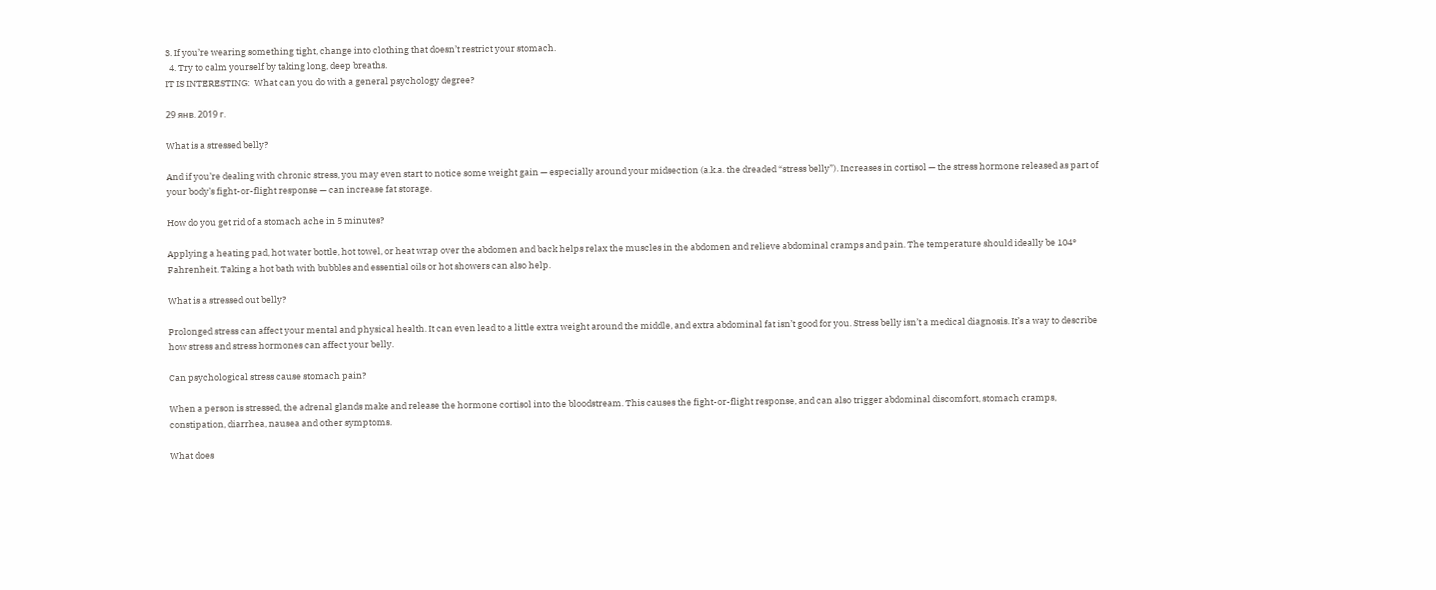3. If you’re wearing something tight, change into clothing that doesn’t restrict your stomach.
  4. Try to calm yourself by taking long, deep breaths.
IT IS INTERESTING:  What can you do with a general psychology degree?

29 янв. 2019 г.

What is a stressed belly?

And if you’re dealing with chronic stress, you may even start to notice some weight gain — especially around your midsection (a.k.a. the dreaded “stress belly”). Increases in cortisol — the stress hormone released as part of your body’s fight-or-flight response — can increase fat storage.

How do you get rid of a stomach ache in 5 minutes?

Applying a heating pad, hot water bottle, hot towel, or heat wrap over the abdomen and back helps relax the muscles in the abdomen and relieve abdominal cramps and pain. The temperature should ideally be 104° Fahrenheit. Taking a hot bath with bubbles and essential oils or hot showers can also help.

What is a stressed out belly?

Prolonged stress can affect your mental and physical health. It can even lead to a little extra weight around the middle, and extra abdominal fat isn’t good for you. Stress belly isn’t a medical diagnosis. It’s a way to describe how stress and stress hormones can affect your belly.

Can psychological stress cause stomach pain?

When a person is stressed, the adrenal glands make and release the hormone cortisol into the bloodstream. This causes the fight-or-flight response, and can also trigger abdominal discomfort, stomach cramps, constipation, diarrhea, nausea and other symptoms.

What does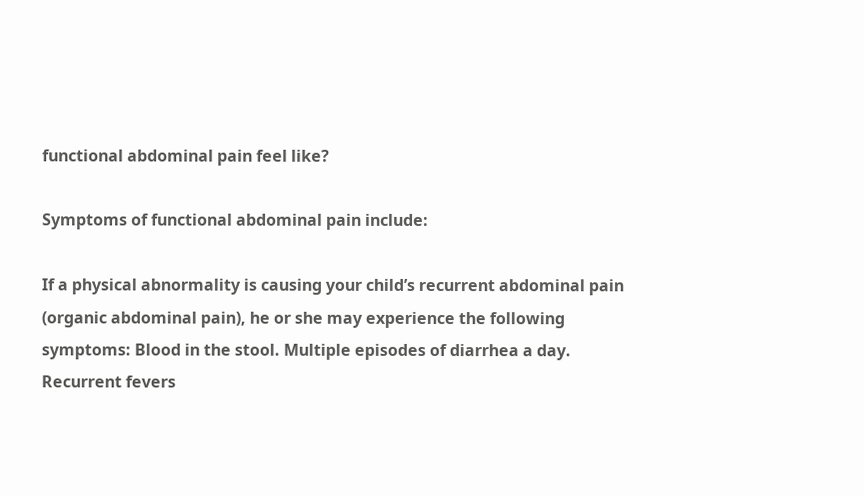functional abdominal pain feel like?

Symptoms of functional abdominal pain include:

If a physical abnormality is causing your child’s recurrent abdominal pain (organic abdominal pain), he or she may experience the following symptoms: Blood in the stool. Multiple episodes of diarrhea a day. Recurrent fevers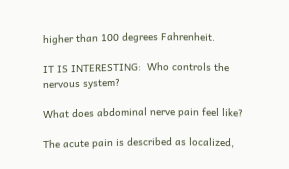higher than 100 degrees Fahrenheit.

IT IS INTERESTING:  Who controls the nervous system?

What does abdominal nerve pain feel like?

The acute pain is described as localized,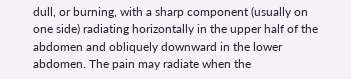dull, or burning, with a sharp component (usually on one side) radiating horizontally in the upper half of the abdomen and obliquely downward in the lower abdomen. The pain may radiate when the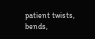patient twists, bends,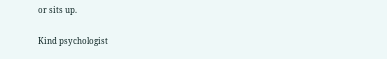or sits up.

Kind psychologist